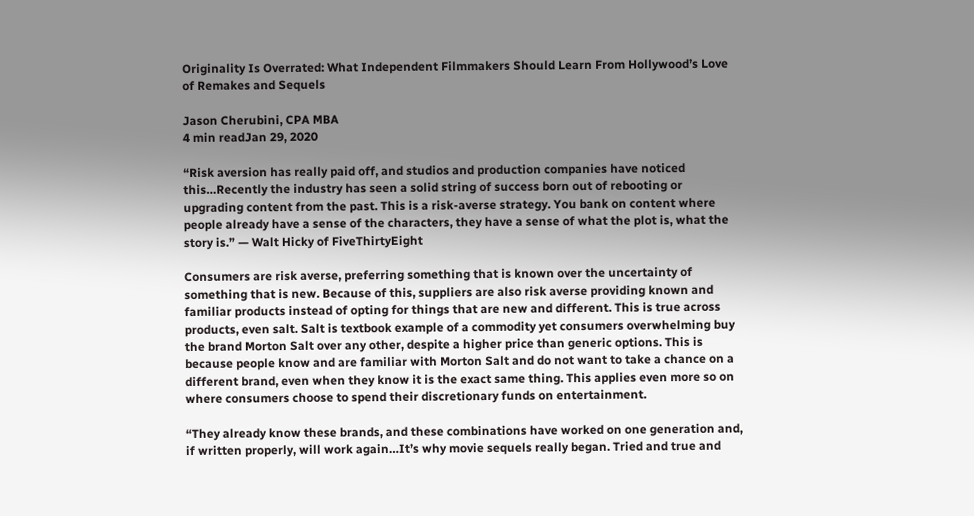Originality Is Overrated: What Independent Filmmakers Should Learn From Hollywood’s Love of Remakes and Sequels

Jason Cherubini, CPA MBA
4 min readJan 29, 2020

“Risk aversion has really paid off, and studios and production companies have noticed this…Recently the industry has seen a solid string of success born out of rebooting or upgrading content from the past. This is a risk-averse strategy. You bank on content where people already have a sense of the characters, they have a sense of what the plot is, what the story is.” — Walt Hicky of FiveThirtyEight

Consumers are risk averse, preferring something that is known over the uncertainty of something that is new. Because of this, suppliers are also risk averse providing known and familiar products instead of opting for things that are new and different. This is true across products, even salt. Salt is textbook example of a commodity yet consumers overwhelming buy the brand Morton Salt over any other, despite a higher price than generic options. This is because people know and are familiar with Morton Salt and do not want to take a chance on a different brand, even when they know it is the exact same thing. This applies even more so on where consumers choose to spend their discretionary funds on entertainment.

“They already know these brands, and these combinations have worked on one generation and, if written properly, will work again…It’s why movie sequels really began. Tried and true and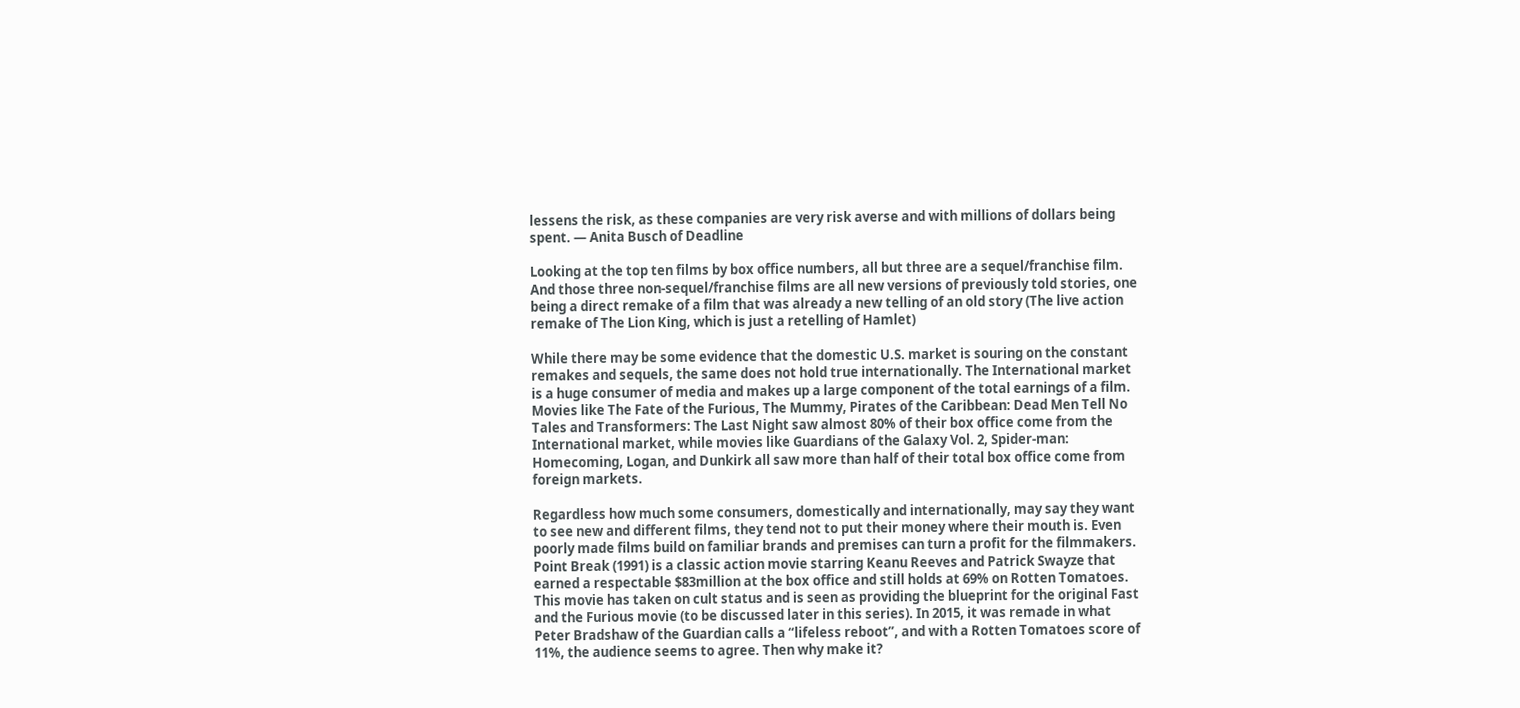lessens the risk, as these companies are very risk averse and with millions of dollars being spent. — Anita Busch of Deadline

Looking at the top ten films by box office numbers, all but three are a sequel/franchise film. And those three non-sequel/franchise films are all new versions of previously told stories, one being a direct remake of a film that was already a new telling of an old story (The live action remake of The Lion King, which is just a retelling of Hamlet)

While there may be some evidence that the domestic U.S. market is souring on the constant remakes and sequels, the same does not hold true internationally. The International market is a huge consumer of media and makes up a large component of the total earnings of a film. Movies like The Fate of the Furious, The Mummy, Pirates of the Caribbean: Dead Men Tell No Tales and Transformers: The Last Night saw almost 80% of their box office come from the International market, while movies like Guardians of the Galaxy Vol. 2, Spider-man: Homecoming, Logan, and Dunkirk all saw more than half of their total box office come from foreign markets.

Regardless how much some consumers, domestically and internationally, may say they want to see new and different films, they tend not to put their money where their mouth is. Even poorly made films build on familiar brands and premises can turn a profit for the filmmakers. Point Break (1991) is a classic action movie starring Keanu Reeves and Patrick Swayze that earned a respectable $83million at the box office and still holds at 69% on Rotten Tomatoes. This movie has taken on cult status and is seen as providing the blueprint for the original Fast and the Furious movie (to be discussed later in this series). In 2015, it was remade in what Peter Bradshaw of the Guardian calls a “lifeless reboot”, and with a Rotten Tomatoes score of 11%, the audience seems to agree. Then why make it?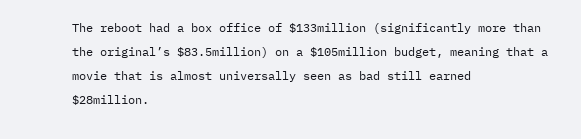The reboot had a box office of $133million (significantly more than the original’s $83.5million) on a $105million budget, meaning that a movie that is almost universally seen as bad still earned $28million.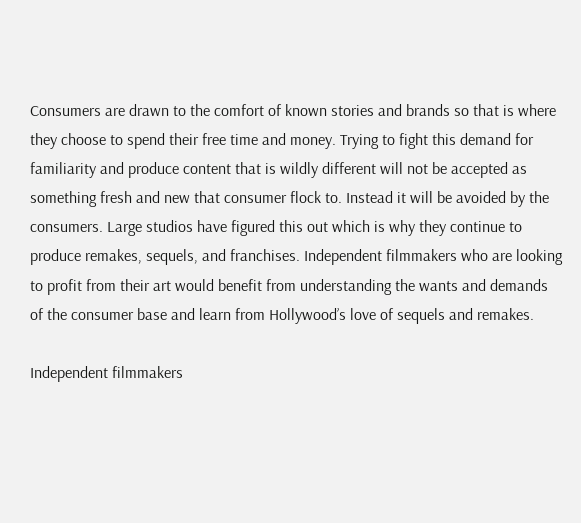Consumers are drawn to the comfort of known stories and brands so that is where they choose to spend their free time and money. Trying to fight this demand for familiarity and produce content that is wildly different will not be accepted as something fresh and new that consumer flock to. Instead it will be avoided by the consumers. Large studios have figured this out which is why they continue to produce remakes, sequels, and franchises. Independent filmmakers who are looking to profit from their art would benefit from understanding the wants and demands of the consumer base and learn from Hollywood’s love of sequels and remakes.

Independent filmmakers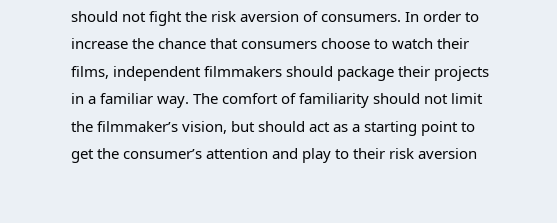should not fight the risk aversion of consumers. In order to increase the chance that consumers choose to watch their films, independent filmmakers should package their projects in a familiar way. The comfort of familiarity should not limit the filmmaker’s vision, but should act as a starting point to get the consumer’s attention and play to their risk aversion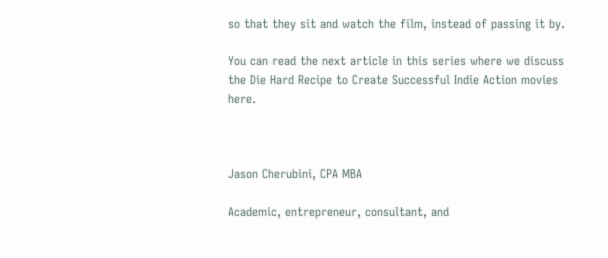so that they sit and watch the film, instead of passing it by.

You can read the next article in this series where we discuss the Die Hard Recipe to Create Successful Indie Action movies here.



Jason Cherubini, CPA MBA

Academic, entrepreneur, consultant, and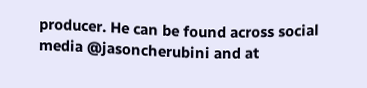producer. He can be found across social media @jasoncherubini and at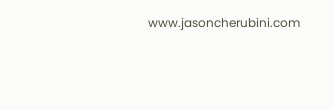www.jasoncherubini.com